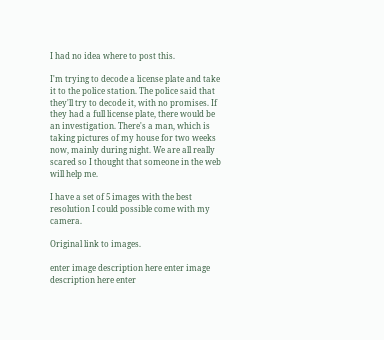I had no idea where to post this.

I'm trying to decode a license plate and take it to the police station. The police said that they'll try to decode it, with no promises. If they had a full license plate, there would be an investigation. There's a man, which is taking pictures of my house for two weeks now, mainly during night. We are all really scared so I thought that someone in the web will help me.

I have a set of 5 images with the best resolution I could possible come with my camera.

Original link to images.

enter image description here enter image description here enter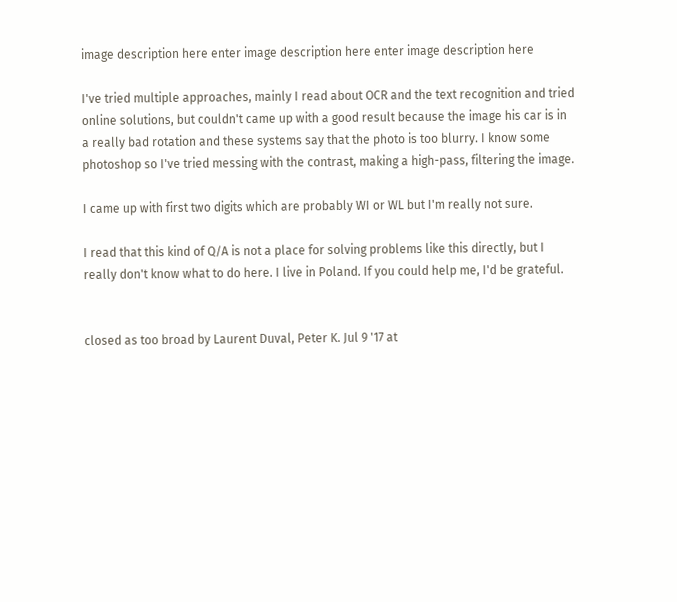image description here enter image description here enter image description here

I've tried multiple approaches, mainly I read about OCR and the text recognition and tried online solutions, but couldn't came up with a good result because the image his car is in a really bad rotation and these systems say that the photo is too blurry. I know some photoshop so I've tried messing with the contrast, making a high-pass, filtering the image.

I came up with first two digits which are probably WI or WL but I'm really not sure.

I read that this kind of Q/A is not a place for solving problems like this directly, but I really don't know what to do here. I live in Poland. If you could help me, I'd be grateful.


closed as too broad by Laurent Duval, Peter K. Jul 9 '17 at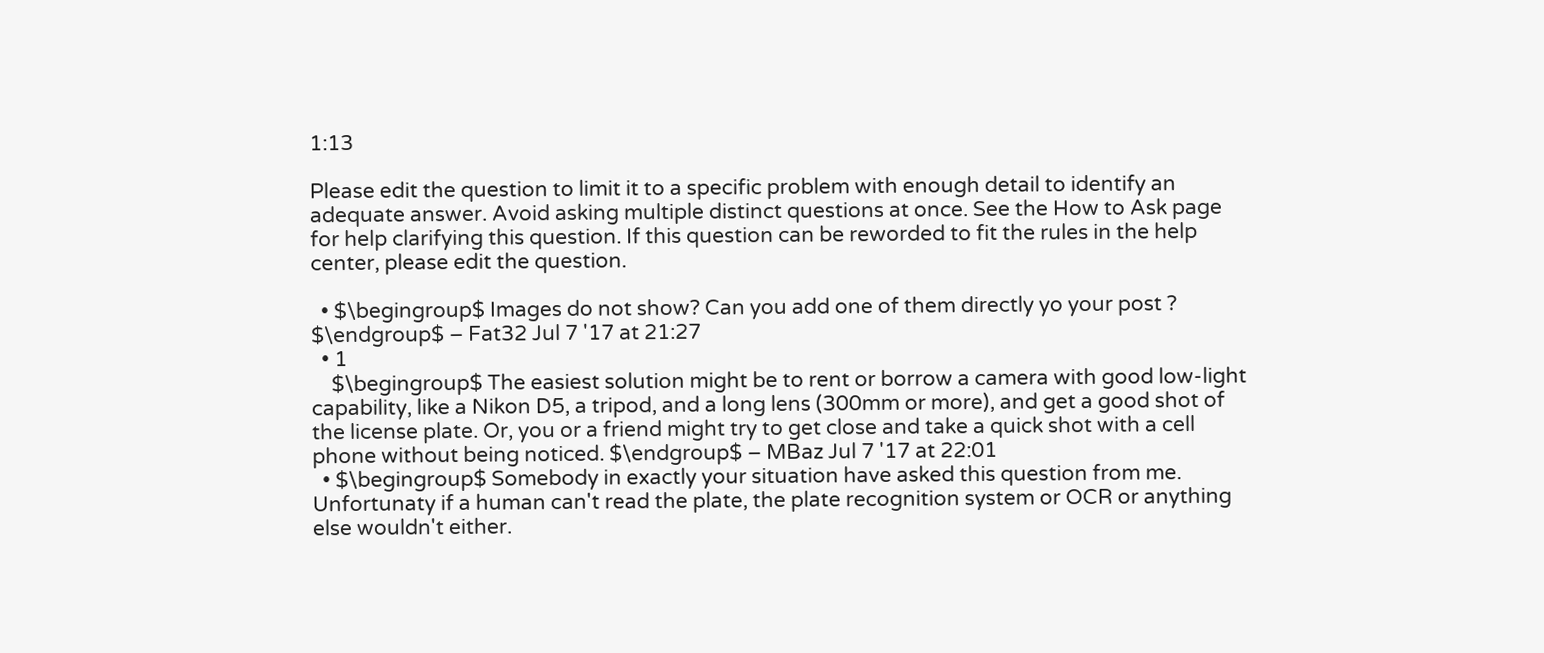1:13

Please edit the question to limit it to a specific problem with enough detail to identify an adequate answer. Avoid asking multiple distinct questions at once. See the How to Ask page for help clarifying this question. If this question can be reworded to fit the rules in the help center, please edit the question.

  • $\begingroup$ Images do not show? Can you add one of them directly yo your post ? $\endgroup$ – Fat32 Jul 7 '17 at 21:27
  • 1
    $\begingroup$ The easiest solution might be to rent or borrow a camera with good low-light capability, like a Nikon D5, a tripod, and a long lens (300mm or more), and get a good shot of the license plate. Or, you or a friend might try to get close and take a quick shot with a cell phone without being noticed. $\endgroup$ – MBaz Jul 7 '17 at 22:01
  • $\begingroup$ Somebody in exactly your situation have asked this question from me. Unfortunaty if a human can't read the plate, the plate recognition system or OCR or anything else wouldn't either.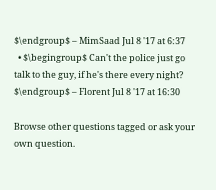$\endgroup$ – MimSaad Jul 8 '17 at 6:37
  • $\begingroup$ Can't the police just go talk to the guy, if he's there every night? $\endgroup$ – Florent Jul 8 '17 at 16:30

Browse other questions tagged or ask your own question.